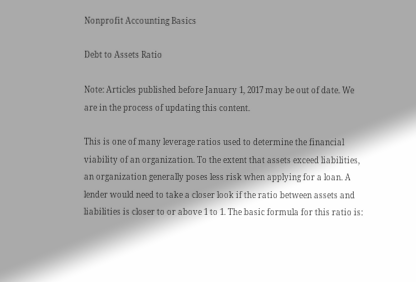Nonprofit Accounting Basics

Debt to Assets Ratio

Note: Articles published before January 1, 2017 may be out of date. We are in the process of updating this content.

This is one of many leverage ratios used to determine the financial viability of an organization. To the extent that assets exceed liabilities, an organization generally poses less risk when applying for a loan. A lender would need to take a closer look if the ratio between assets and liabilities is closer to or above 1 to 1. The basic formula for this ratio is: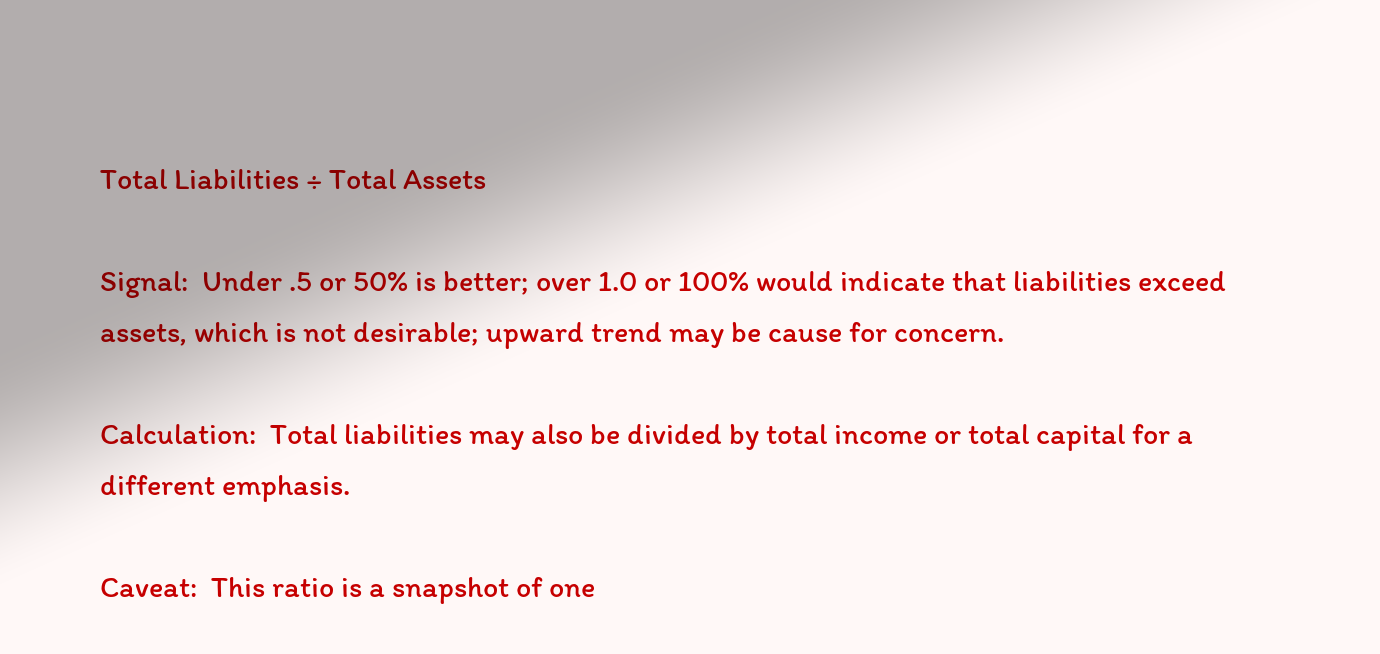Total Liabilities ÷ Total Assets

Signal:  Under .5 or 50% is better; over 1.0 or 100% would indicate that liabilities exceed assets, which is not desirable; upward trend may be cause for concern.

Calculation:  Total liabilities may also be divided by total income or total capital for a different emphasis.

Caveat:  This ratio is a snapshot of one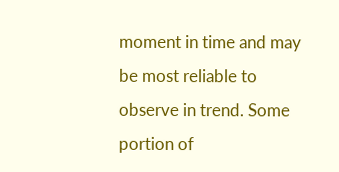moment in time and may be most reliable to observe in trend. Some portion of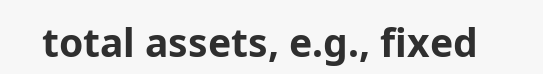total assets, e.g., fixed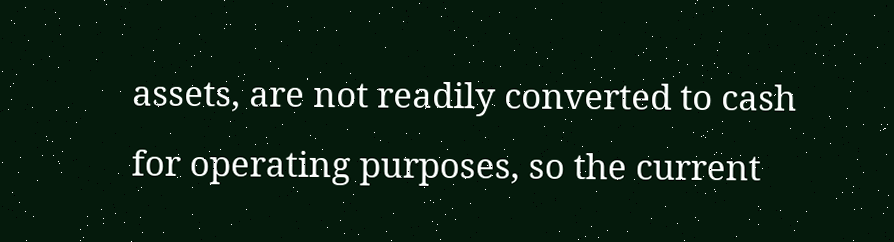assets, are not readily converted to cash for operating purposes, so the current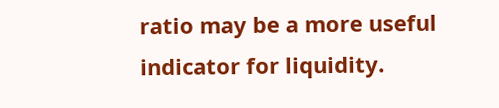ratio may be a more useful indicator for liquidity.